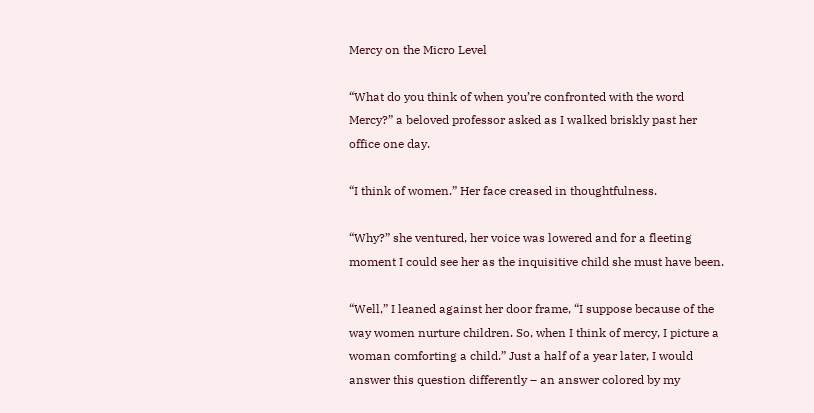Mercy on the Micro Level

“What do you think of when you’re confronted with the word Mercy?” a beloved professor asked as I walked briskly past her office one day.

“I think of women.” Her face creased in thoughtfulness.

“Why?” she ventured, her voice was lowered and for a fleeting moment I could see her as the inquisitive child she must have been.

“Well,” I leaned against her door frame, “I suppose because of the way women nurture children. So, when I think of mercy, I picture a woman comforting a child.” Just a half of a year later, I would answer this question differently – an answer colored by my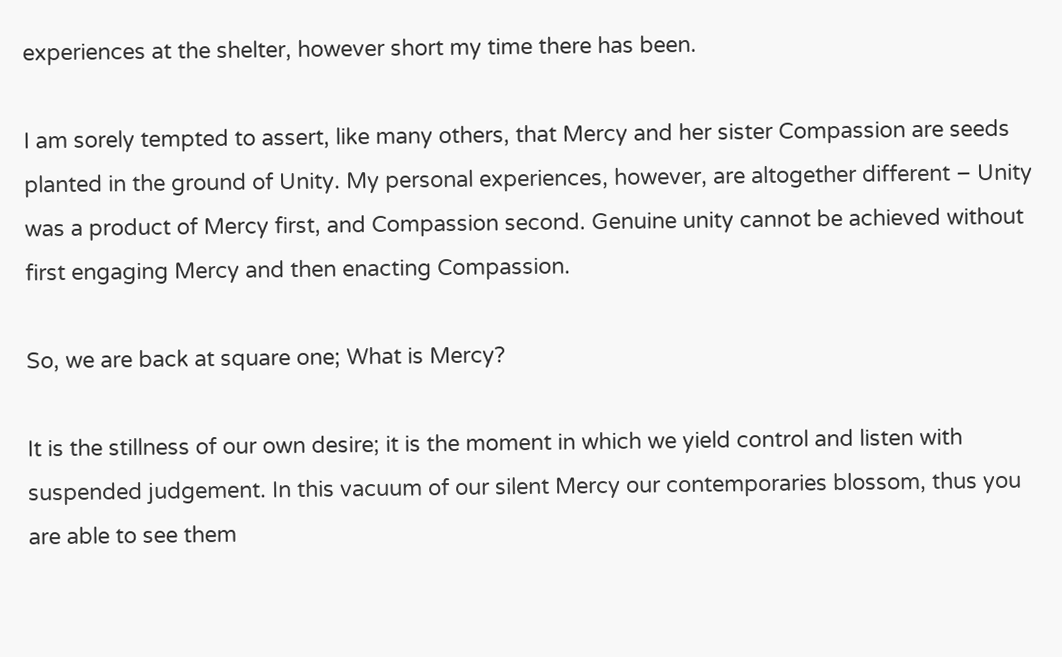experiences at the shelter, however short my time there has been.

I am sorely tempted to assert, like many others, that Mercy and her sister Compassion are seeds planted in the ground of Unity. My personal experiences, however, are altogether different – Unity was a product of Mercy first, and Compassion second. Genuine unity cannot be achieved without first engaging Mercy and then enacting Compassion.

So, we are back at square one; What is Mercy?

It is the stillness of our own desire; it is the moment in which we yield control and listen with suspended judgement. In this vacuum of our silent Mercy our contemporaries blossom, thus you are able to see them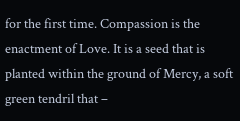for the first time. Compassion is the enactment of Love. It is a seed that is planted within the ground of Mercy, a soft green tendril that –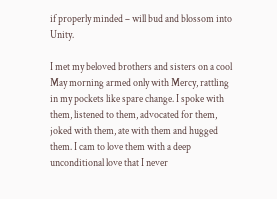if properly minded – will bud and blossom into Unity.

I met my beloved brothers and sisters on a cool May morning armed only with Mercy, rattling in my pockets like spare change. I spoke with them, listened to them, advocated for them, joked with them, ate with them and hugged them. I cam to love them with a deep unconditional love that I never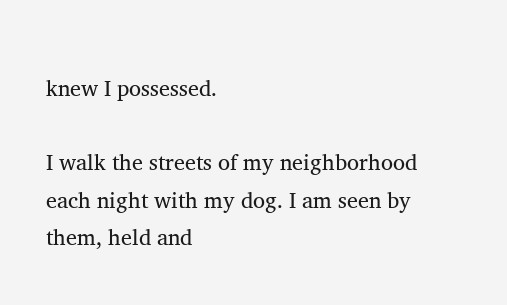knew I possessed.

I walk the streets of my neighborhood each night with my dog. I am seen by them, held and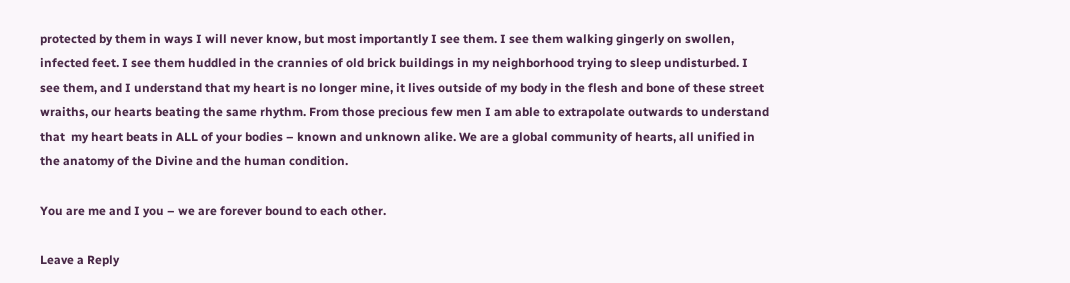protected by them in ways I will never know, but most importantly I see them. I see them walking gingerly on swollen, infected feet. I see them huddled in the crannies of old brick buildings in my neighborhood trying to sleep undisturbed. I see them, and I understand that my heart is no longer mine, it lives outside of my body in the flesh and bone of these street wraiths, our hearts beating the same rhythm. From those precious few men I am able to extrapolate outwards to understand that  my heart beats in ALL of your bodies – known and unknown alike. We are a global community of hearts, all unified in the anatomy of the Divine and the human condition.

You are me and I you – we are forever bound to each other.

Leave a Reply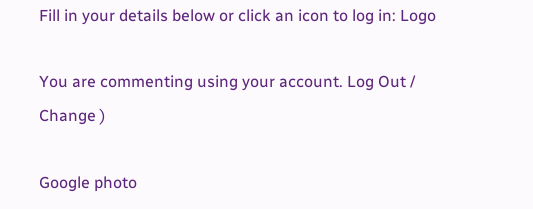Fill in your details below or click an icon to log in: Logo

You are commenting using your account. Log Out /  Change )

Google photo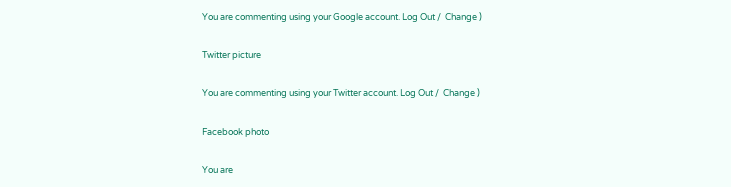You are commenting using your Google account. Log Out /  Change )

Twitter picture

You are commenting using your Twitter account. Log Out /  Change )

Facebook photo

You are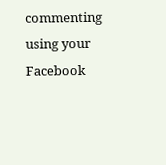commenting using your Facebook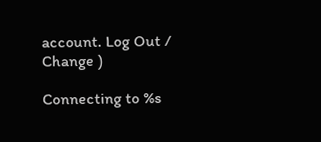account. Log Out /  Change )

Connecting to %s